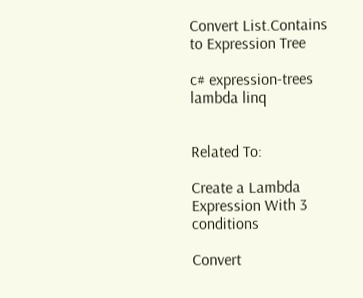Convert List.Contains to Expression Tree

c# expression-trees lambda linq


Related To:

Create a Lambda Expression With 3 conditions

Convert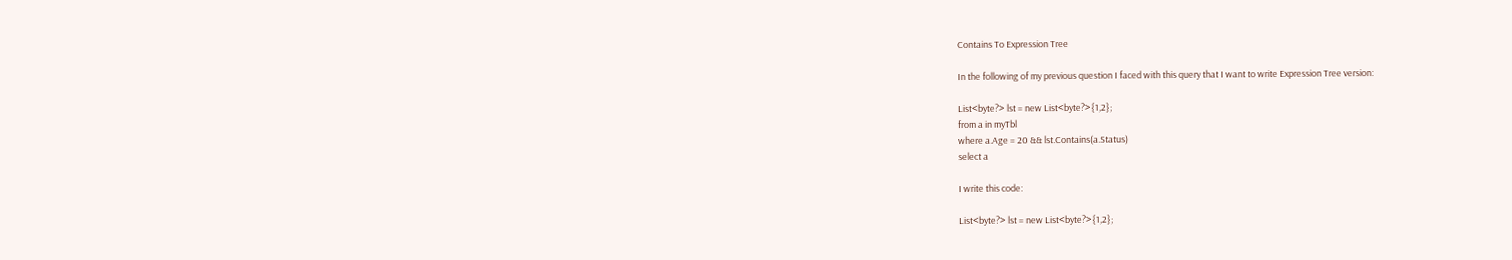Contains To Expression Tree

In the following of my previous question I faced with this query that I want to write Expression Tree version:

List<byte?> lst = new List<byte?>{1,2};
from a in myTbl
where a.Age = 20 && lst.Contains(a.Status)
select a

I write this code:

List<byte?> lst = new List<byte?>{1,2};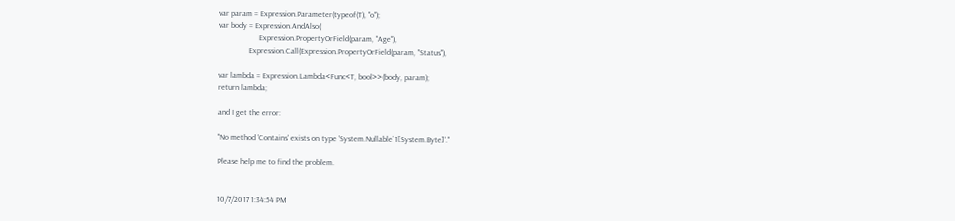var param = Expression.Parameter(typeof(T), "o");
var body = Expression.AndAlso(
                    Expression.PropertyOrField(param, "Age"),
               Expression.Call(Expression.PropertyOrField(param, "Status"),

var lambda = Expression.Lambda<Func<T, bool>>(body, param);
return lambda;

and I get the error:

"No method 'Contains' exists on type 'System.Nullable`1[System.Byte]'."

Please help me to find the problem.


10/7/2017 1:34:54 PM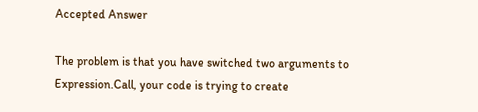Accepted Answer

The problem is that you have switched two arguments to Expression.Call, your code is trying to create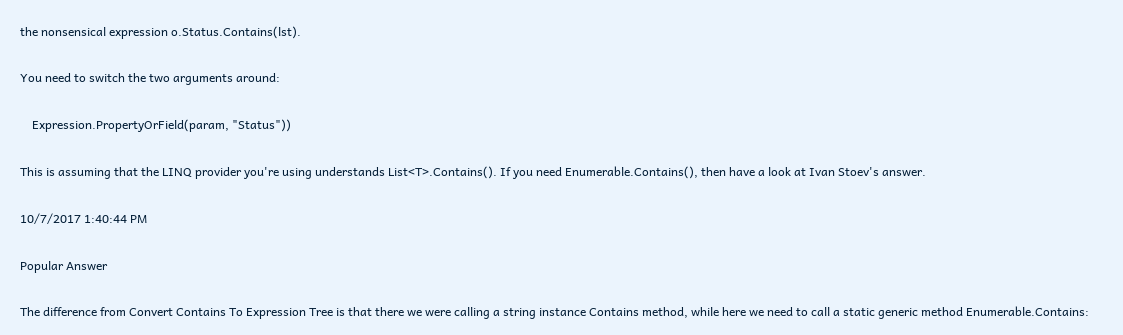the nonsensical expression o.Status.Contains(lst).

You need to switch the two arguments around:

    Expression.PropertyOrField(param, "Status"))

This is assuming that the LINQ provider you're using understands List<T>.Contains(). If you need Enumerable.Contains(), then have a look at Ivan Stoev's answer.

10/7/2017 1:40:44 PM

Popular Answer

The difference from Convert Contains To Expression Tree is that there we were calling a string instance Contains method, while here we need to call a static generic method Enumerable.Contains: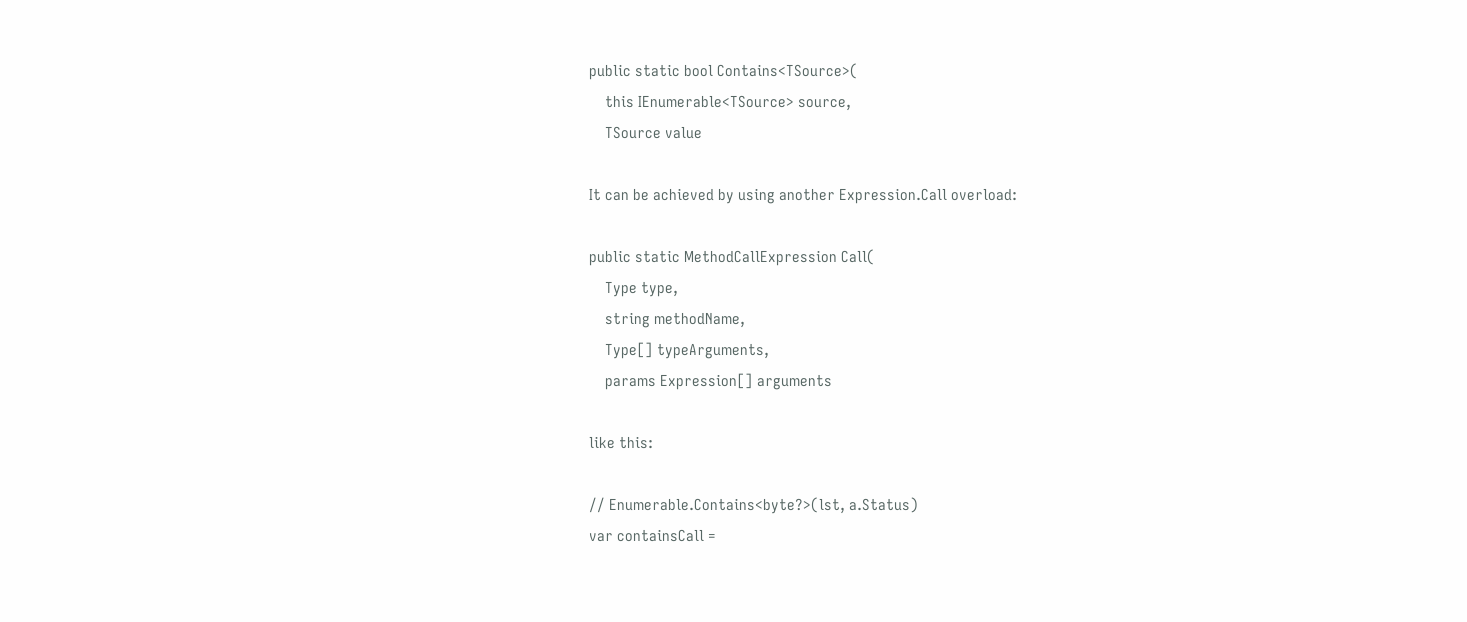public static bool Contains<TSource>(
    this IEnumerable<TSource> source,
    TSource value

It can be achieved by using another Expression.Call overload:

public static MethodCallExpression Call(
    Type type,
    string methodName,
    Type[] typeArguments,
    params Expression[] arguments

like this:

// Enumerable.Contains<byte?>(lst, a.Status)
var containsCall =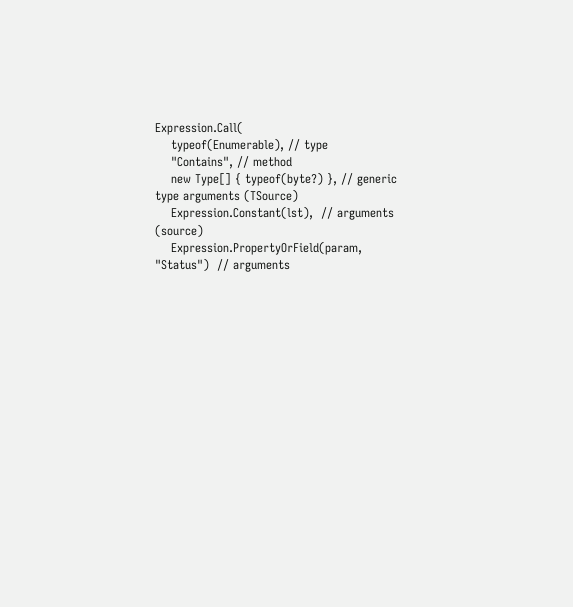Expression.Call(
    typeof(Enumerable), // type
    "Contains", // method
    new Type[] { typeof(byte?) }, // generic type arguments (TSource)
    Expression.Constant(lst),  // arguments (source)
    Expression.PropertyOrField(param, "Status")  // arguments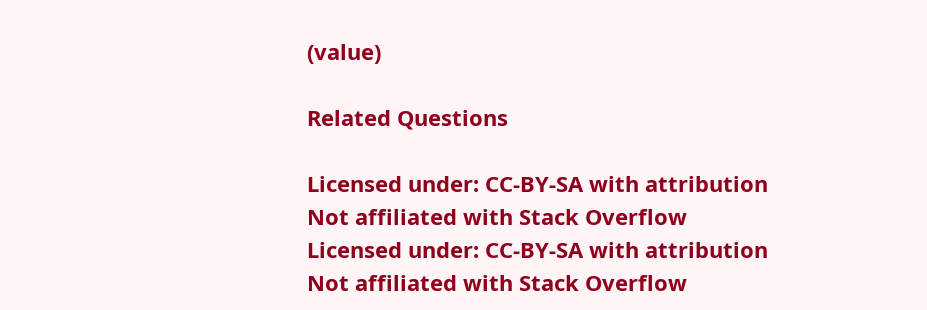(value)

Related Questions

Licensed under: CC-BY-SA with attribution
Not affiliated with Stack Overflow
Licensed under: CC-BY-SA with attribution
Not affiliated with Stack Overflow